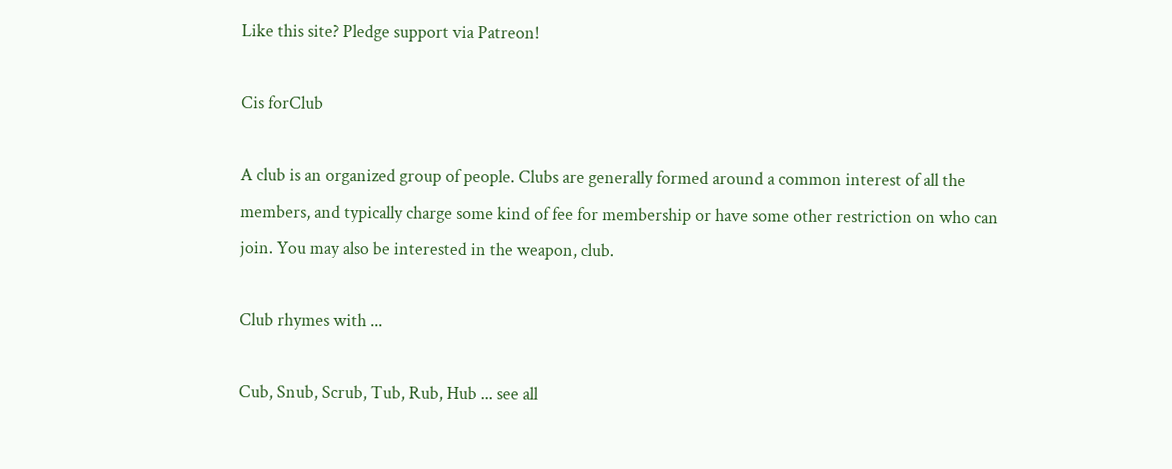Like this site? Pledge support via Patreon!

Cis forClub

A club is an organized group of people. Clubs are generally formed around a common interest of all the members, and typically charge some kind of fee for membership or have some other restriction on who can join. You may also be interested in the weapon, club.

Club rhymes with ...

Cub, Snub, Scrub, Tub, Rub, Hub ... see all